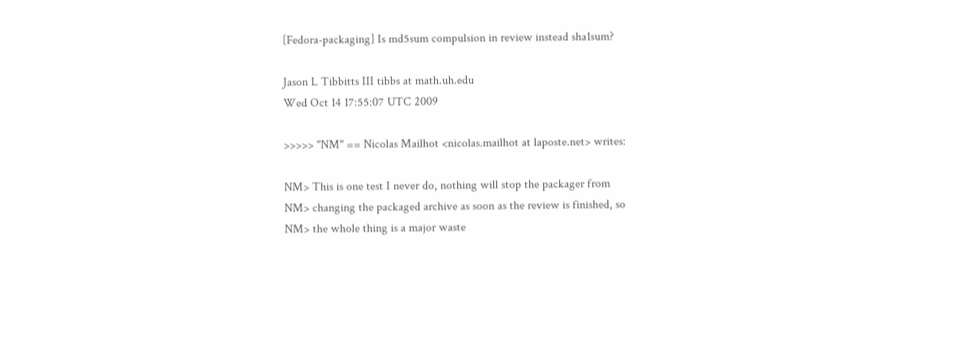[Fedora-packaging] Is md5sum compulsion in review instead sha1sum?

Jason L Tibbitts III tibbs at math.uh.edu
Wed Oct 14 17:55:07 UTC 2009

>>>>> "NM" == Nicolas Mailhot <nicolas.mailhot at laposte.net> writes:

NM> This is one test I never do, nothing will stop the packager from
NM> changing the packaged archive as soon as the review is finished, so
NM> the whole thing is a major waste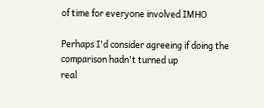of time for everyone involved IMHO

Perhaps I'd consider agreeing if doing the comparison hadn't turned up
real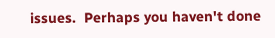issues.  Perhaps you haven't done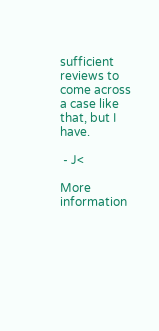sufficient reviews to come across
a case like that, but I have.

 - J<

More information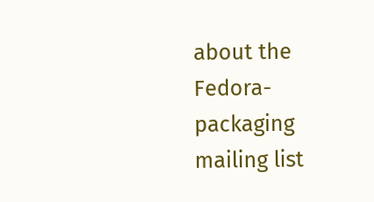about the Fedora-packaging mailing list